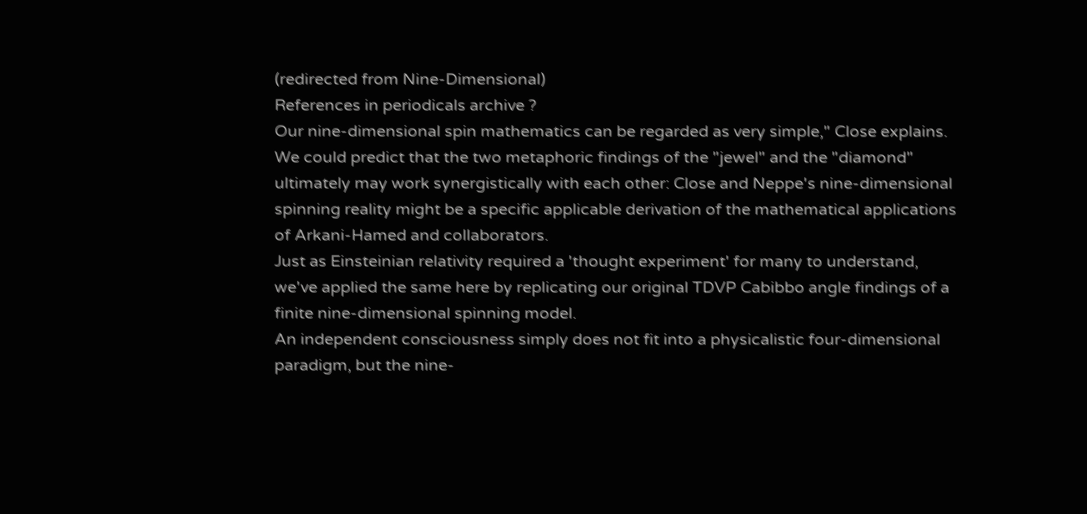(redirected from Nine-Dimensional)
References in periodicals archive ?
Our nine-dimensional spin mathematics can be regarded as very simple," Close explains.
We could predict that the two metaphoric findings of the "jewel" and the "diamond" ultimately may work synergistically with each other: Close and Neppe's nine-dimensional spinning reality might be a specific applicable derivation of the mathematical applications of Arkani-Hamed and collaborators.
Just as Einsteinian relativity required a 'thought experiment' for many to understand, we've applied the same here by replicating our original TDVP Cabibbo angle findings of a finite nine-dimensional spinning model.
An independent consciousness simply does not fit into a physicalistic four-dimensional paradigm, but the nine-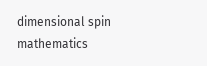dimensional spin mathematics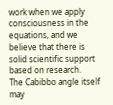work when we apply consciousness in the equations, and we believe that there is solid scientific support based on research.
The Cabibbo angle itself may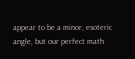appear to be a minor, esoteric angle, but our perfect math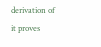derivation of it proves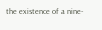the existence of a nine-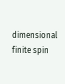dimensional finite spin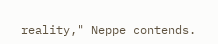reality," Neppe contends.